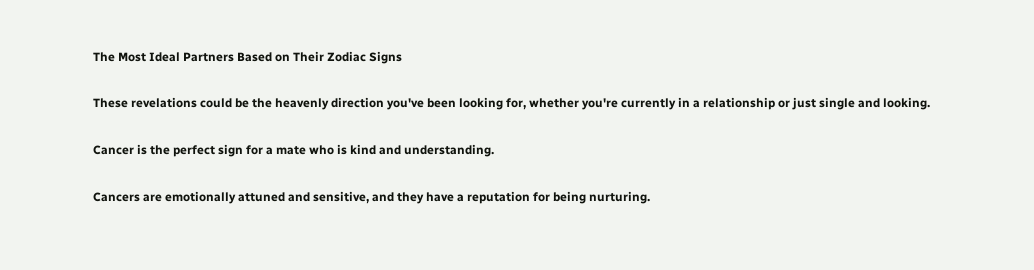The Most Ideal Partners Based on Their Zodiac Signs

These revelations could be the heavenly direction you've been looking for, whether you're currently in a relationship or just single and looking.

Cancer is the perfect sign for a mate who is kind and understanding.

Cancers are emotionally attuned and sensitive, and they have a reputation for being nurturing.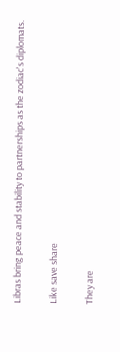Libras bring peace and stability to partnerships as the zodiac's diplomats.

Like save share

They are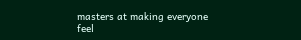masters at making everyone feel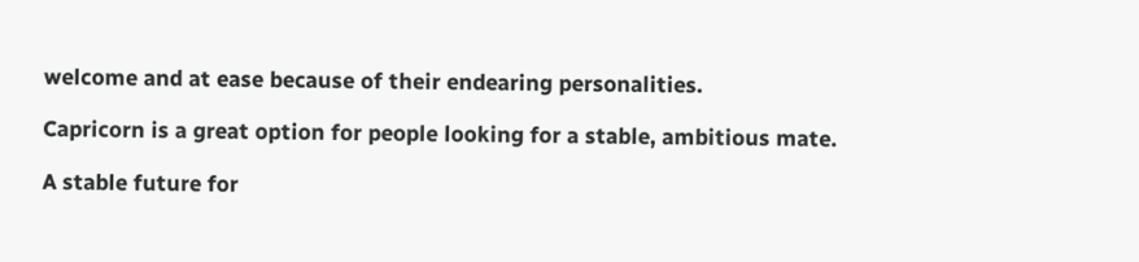welcome and at ease because of their endearing personalities.

Capricorn is a great option for people looking for a stable, ambitious mate.

A stable future for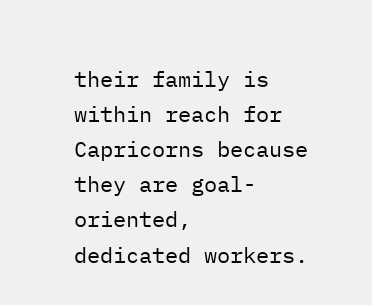their family is within reach for Capricorns because they are goal-oriented, dedicated workers.